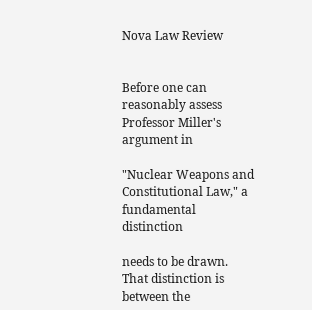Nova Law Review


Before one can reasonably assess Professor Miller's argument in

"Nuclear Weapons and Constitutional Law," a fundamental distinction

needs to be drawn. That distinction is between the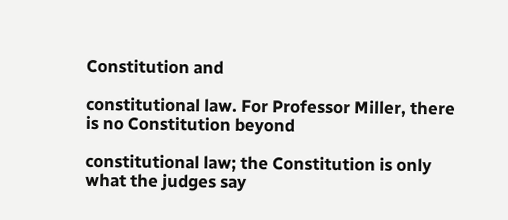Constitution and

constitutional law. For Professor Miller, there is no Constitution beyond

constitutional law; the Constitution is only what the judges say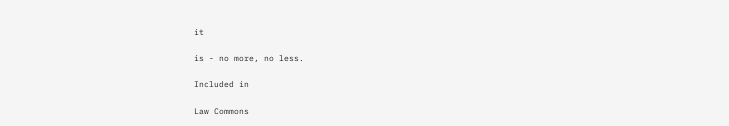it

is - no more, no less.

Included in

Law Commons